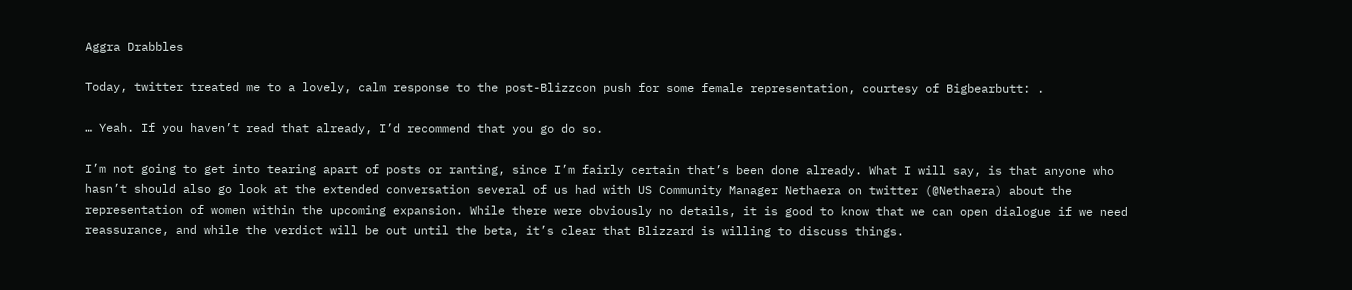Aggra Drabbles

Today, twitter treated me to a lovely, calm response to the post-Blizzcon push for some female representation, courtesy of Bigbearbutt: .

… Yeah. If you haven’t read that already, I’d recommend that you go do so.

I’m not going to get into tearing apart of posts or ranting, since I’m fairly certain that’s been done already. What I will say, is that anyone who hasn’t should also go look at the extended conversation several of us had with US Community Manager Nethaera on twitter (@Nethaera) about the representation of women within the upcoming expansion. While there were obviously no details, it is good to know that we can open dialogue if we need reassurance, and while the verdict will be out until the beta, it’s clear that Blizzard is willing to discuss things.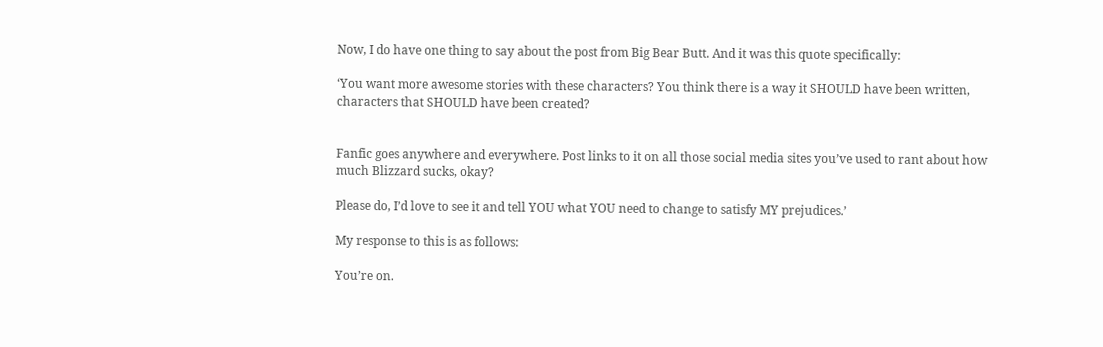Now, I do have one thing to say about the post from Big Bear Butt. And it was this quote specifically:

‘You want more awesome stories with these characters? You think there is a way it SHOULD have been written, characters that SHOULD have been created?


Fanfic goes anywhere and everywhere. Post links to it on all those social media sites you’ve used to rant about how much Blizzard sucks, okay?

Please do, I’d love to see it and tell YOU what YOU need to change to satisfy MY prejudices.’

My response to this is as follows:

You’re on.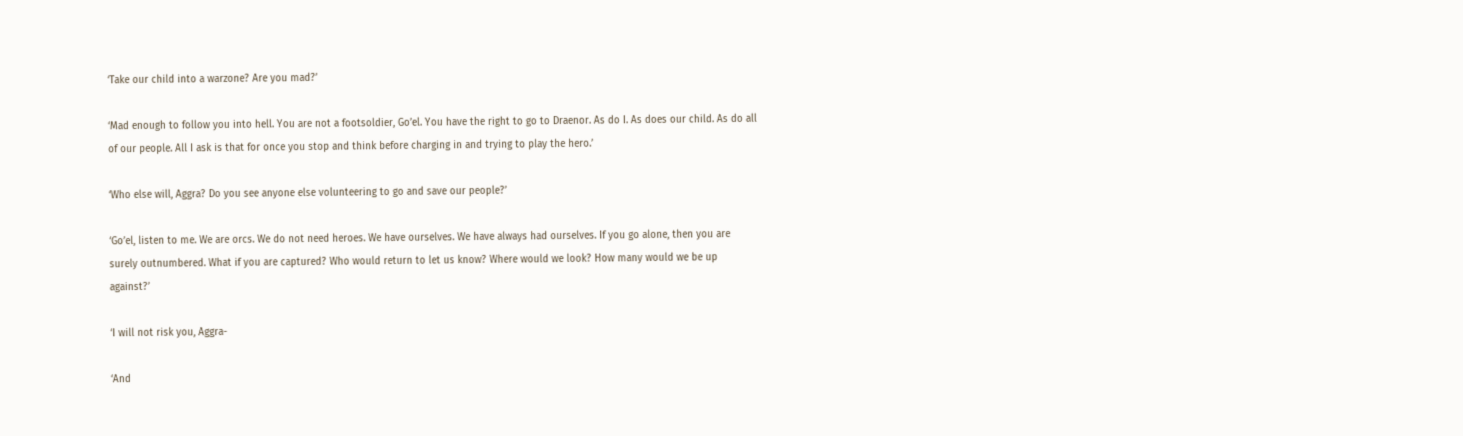‘Take our child into a warzone? Are you mad?’

‘Mad enough to follow you into hell. You are not a footsoldier, Go’el. You have the right to go to Draenor. As do I. As does our child. As do all of our people. All I ask is that for once you stop and think before charging in and trying to play the hero.’

‘Who else will, Aggra? Do you see anyone else volunteering to go and save our people?’

‘Go’el, listen to me. We are orcs. We do not need heroes. We have ourselves. We have always had ourselves. If you go alone, then you are surely outnumbered. What if you are captured? Who would return to let us know? Where would we look? How many would we be up against?’

‘I will not risk you, Aggra-

‘And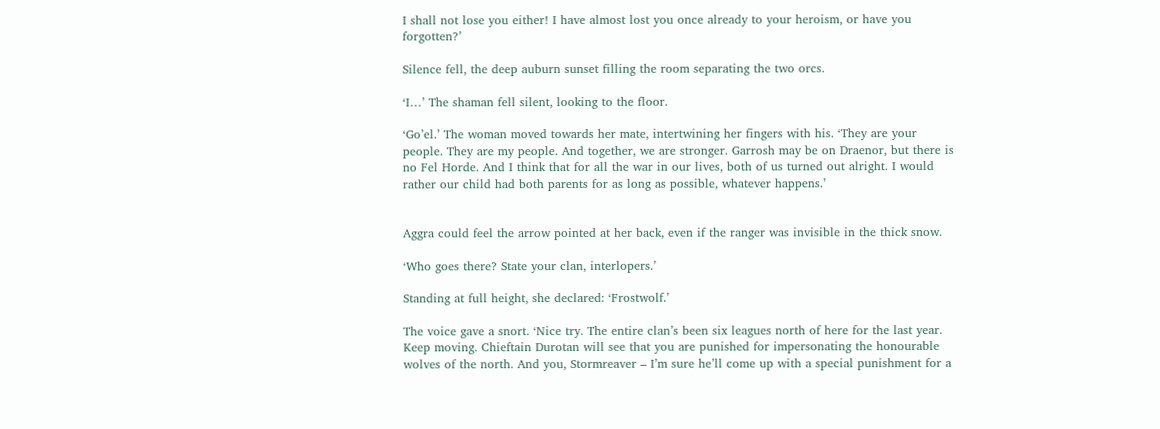I shall not lose you either! I have almost lost you once already to your heroism, or have you forgotten?’

Silence fell, the deep auburn sunset filling the room separating the two orcs.

‘I…’ The shaman fell silent, looking to the floor.

‘Go’el.’ The woman moved towards her mate, intertwining her fingers with his. ‘They are your people. They are my people. And together, we are stronger. Garrosh may be on Draenor, but there is no Fel Horde. And I think that for all the war in our lives, both of us turned out alright. I would rather our child had both parents for as long as possible, whatever happens.’


Aggra could feel the arrow pointed at her back, even if the ranger was invisible in the thick snow.

‘Who goes there? State your clan, interlopers.’

Standing at full height, she declared: ‘Frostwolf.’

The voice gave a snort. ‘Nice try. The entire clan’s been six leagues north of here for the last year. Keep moving. Chieftain Durotan will see that you are punished for impersonating the honourable wolves of the north. And you, Stormreaver – I’m sure he’ll come up with a special punishment for a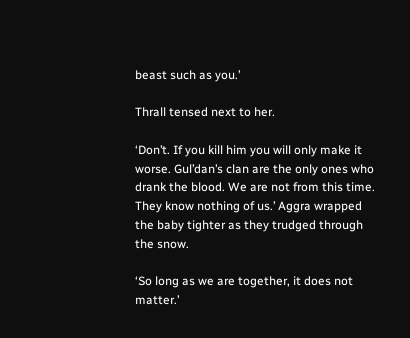beast such as you.’

Thrall tensed next to her.

‘Don’t. If you kill him you will only make it worse. Gul’dan’s clan are the only ones who drank the blood. We are not from this time. They know nothing of us.’ Aggra wrapped the baby tighter as they trudged through the snow.

‘So long as we are together, it does not matter.’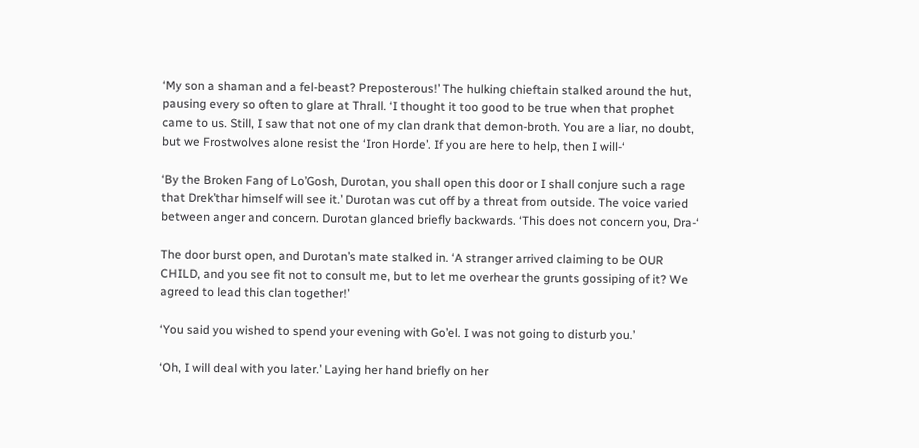‘My son a shaman and a fel-beast? Preposterous!’ The hulking chieftain stalked around the hut, pausing every so often to glare at Thrall. ‘I thought it too good to be true when that prophet came to us. Still, I saw that not one of my clan drank that demon-broth. You are a liar, no doubt, but we Frostwolves alone resist the ‘Iron Horde’. If you are here to help, then I will-‘

‘By the Broken Fang of Lo’Gosh, Durotan, you shall open this door or I shall conjure such a rage that Drek’thar himself will see it.’ Durotan was cut off by a threat from outside. The voice varied between anger and concern. Durotan glanced briefly backwards. ‘This does not concern you, Dra-‘

The door burst open, and Durotan’s mate stalked in. ‘A stranger arrived claiming to be OUR CHILD, and you see fit not to consult me, but to let me overhear the grunts gossiping of it? We agreed to lead this clan together!’

‘You said you wished to spend your evening with Go’el. I was not going to disturb you.’

‘Oh, I will deal with you later.’ Laying her hand briefly on her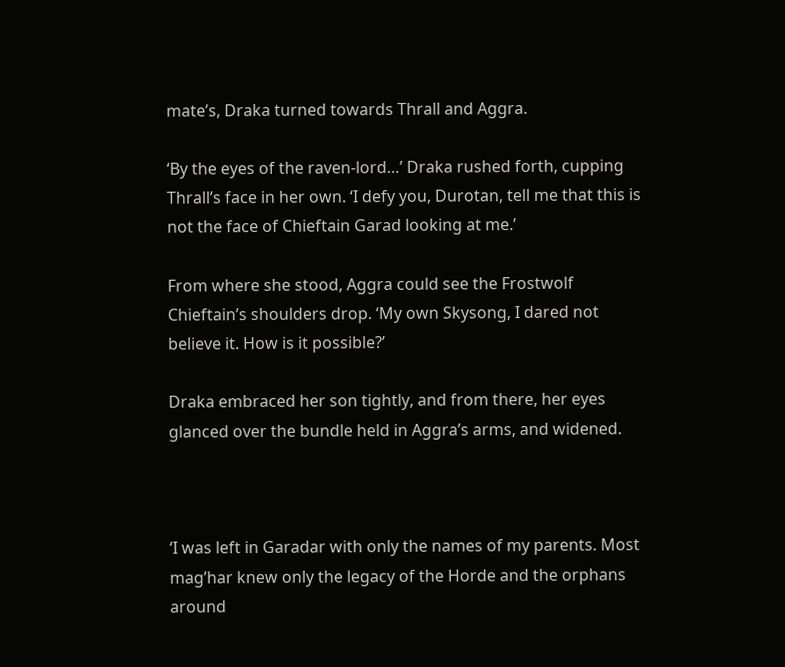mate’s, Draka turned towards Thrall and Aggra.

‘By the eyes of the raven-lord…’ Draka rushed forth, cupping Thrall’s face in her own. ‘I defy you, Durotan, tell me that this is not the face of Chieftain Garad looking at me.’

From where she stood, Aggra could see the Frostwolf Chieftain’s shoulders drop. ‘My own Skysong, I dared not believe it. How is it possible?’

Draka embraced her son tightly, and from there, her eyes glanced over the bundle held in Aggra’s arms, and widened.



‘I was left in Garadar with only the names of my parents. Most mag’har knew only the legacy of the Horde and the orphans around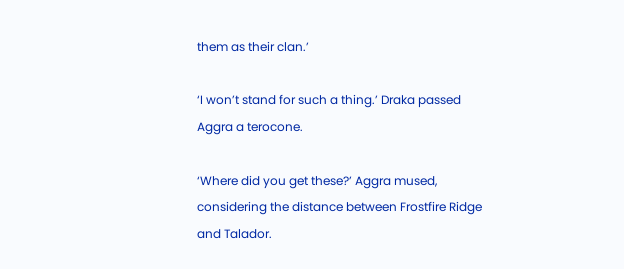them as their clan.’

‘I won’t stand for such a thing.’ Draka passed Aggra a terocone.

‘Where did you get these?’ Aggra mused, considering the distance between Frostfire Ridge and Talador.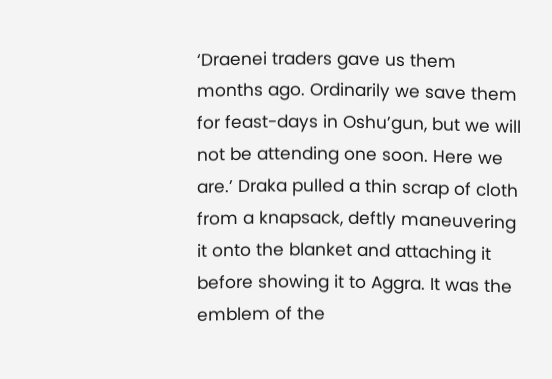‘Draenei traders gave us them months ago. Ordinarily we save them for feast-days in Oshu’gun, but we will not be attending one soon. Here we are.’ Draka pulled a thin scrap of cloth from a knapsack, deftly maneuvering it onto the blanket and attaching it before showing it to Aggra. It was the emblem of the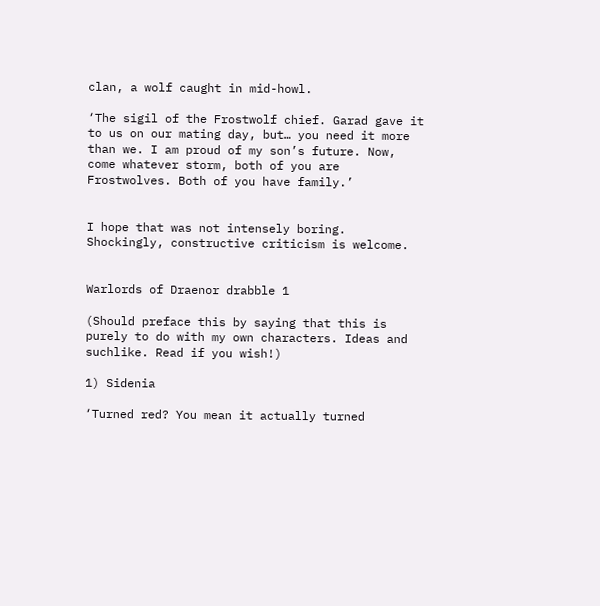clan, a wolf caught in mid-howl.

‘The sigil of the Frostwolf chief. Garad gave it to us on our mating day, but… you need it more than we. I am proud of my son’s future. Now, come whatever storm, both of you are Frostwolves. Both of you have family.’


I hope that was not intensely boring. Shockingly, constructive criticism is welcome.


Warlords of Draenor drabble 1

(Should preface this by saying that this is purely to do with my own characters. Ideas and suchlike. Read if you wish!)

1) Sidenia

‘Turned red? You mean it actually turned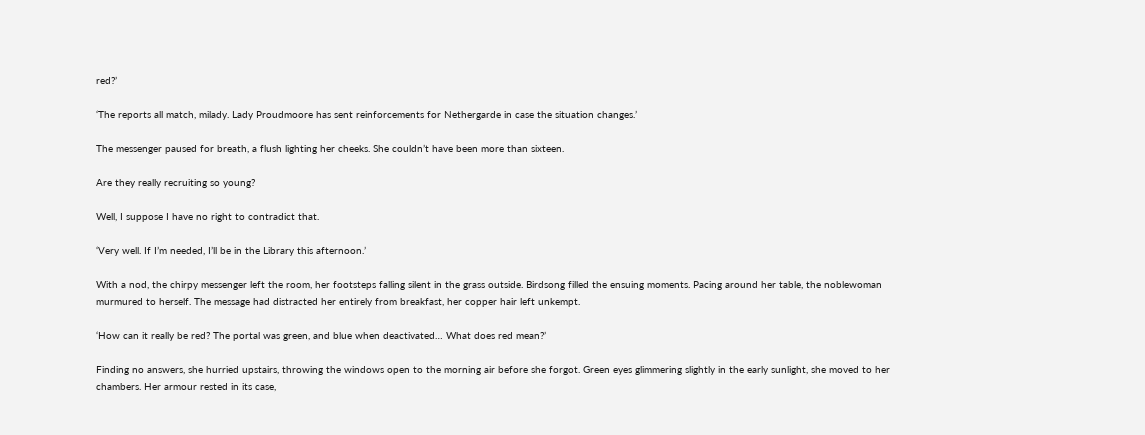red?’

‘The reports all match, milady. Lady Proudmoore has sent reinforcements for Nethergarde in case the situation changes.’

The messenger paused for breath, a flush lighting her cheeks. She couldn’t have been more than sixteen.

Are they really recruiting so young?

Well, I suppose I have no right to contradict that.

‘Very well. If I’m needed, I’ll be in the Library this afternoon.’

With a nod, the chirpy messenger left the room, her footsteps falling silent in the grass outside. Birdsong filled the ensuing moments. Pacing around her table, the noblewoman murmured to herself. The message had distracted her entirely from breakfast, her copper hair left unkempt.

‘How can it really be red? The portal was green, and blue when deactivated… What does red mean?’

Finding no answers, she hurried upstairs, throwing the windows open to the morning air before she forgot. Green eyes glimmering slightly in the early sunlight, she moved to her chambers. Her armour rested in its case,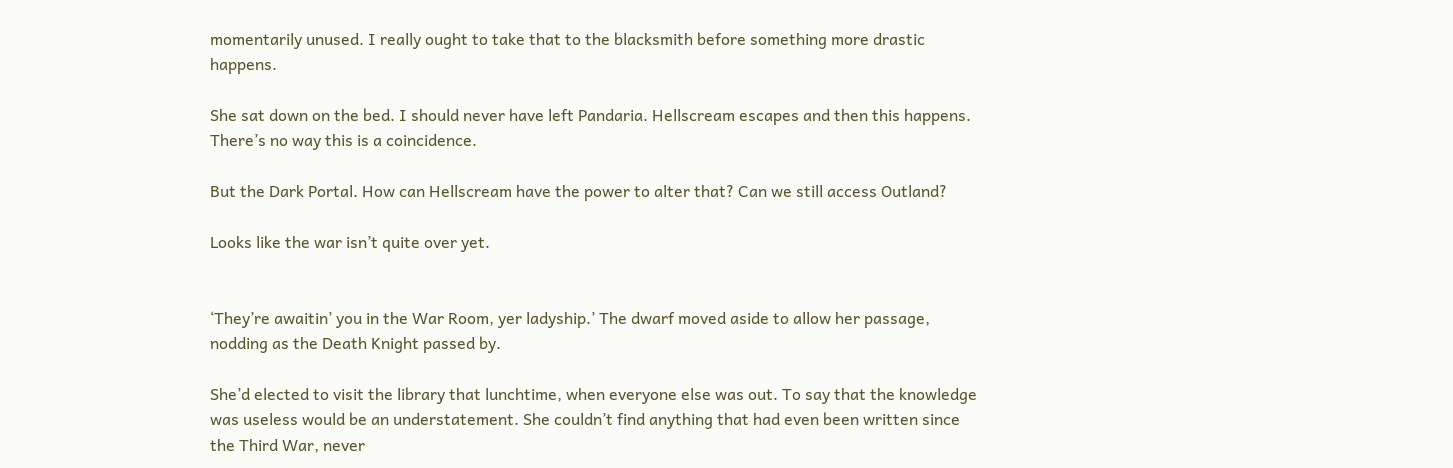momentarily unused. I really ought to take that to the blacksmith before something more drastic happens.

She sat down on the bed. I should never have left Pandaria. Hellscream escapes and then this happens. There’s no way this is a coincidence.

But the Dark Portal. How can Hellscream have the power to alter that? Can we still access Outland?

Looks like the war isn’t quite over yet.


‘They’re awaitin’ you in the War Room, yer ladyship.’ The dwarf moved aside to allow her passage, nodding as the Death Knight passed by.

She’d elected to visit the library that lunchtime, when everyone else was out. To say that the knowledge was useless would be an understatement. She couldn’t find anything that had even been written since the Third War, never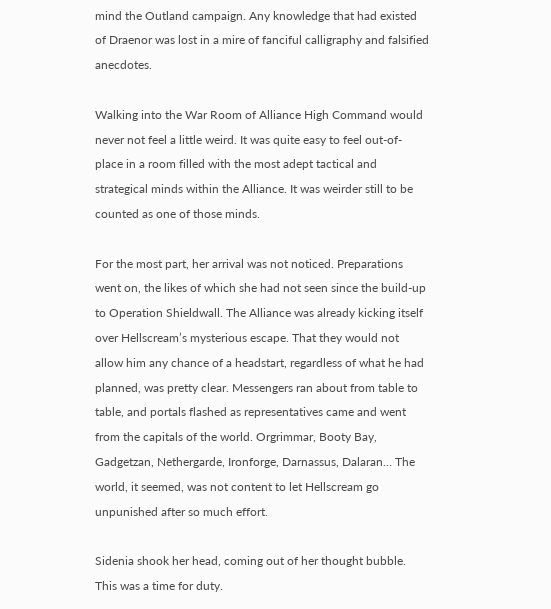mind the Outland campaign. Any knowledge that had existed of Draenor was lost in a mire of fanciful calligraphy and falsified anecdotes.

Walking into the War Room of Alliance High Command would never not feel a little weird. It was quite easy to feel out-of-place in a room filled with the most adept tactical and strategical minds within the Alliance. It was weirder still to be counted as one of those minds.

For the most part, her arrival was not noticed. Preparations went on, the likes of which she had not seen since the build-up to Operation Shieldwall. The Alliance was already kicking itself over Hellscream’s mysterious escape. That they would not allow him any chance of a headstart, regardless of what he had planned, was pretty clear. Messengers ran about from table to table, and portals flashed as representatives came and went from the capitals of the world. Orgrimmar, Booty Bay, Gadgetzan, Nethergarde, Ironforge, Darnassus, Dalaran… The world, it seemed, was not content to let Hellscream go unpunished after so much effort.

Sidenia shook her head, coming out of her thought bubble. This was a time for duty.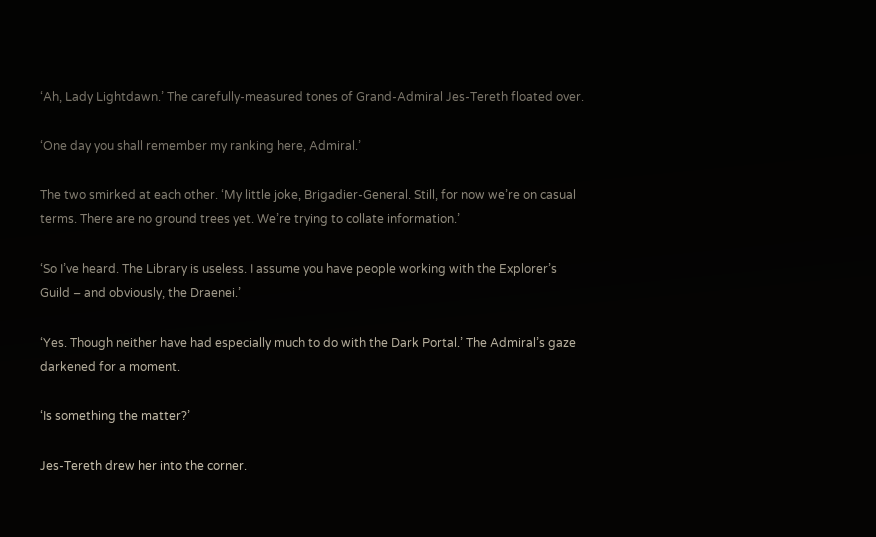‘Ah, Lady Lightdawn.’ The carefully-measured tones of Grand-Admiral Jes-Tereth floated over.

‘One day you shall remember my ranking here, Admiral.’

The two smirked at each other. ‘My little joke, Brigadier-General. Still, for now we’re on casual terms. There are no ground trees yet. We’re trying to collate information.’

‘So I’ve heard. The Library is useless. I assume you have people working with the Explorer’s Guild – and obviously, the Draenei.’

‘Yes. Though neither have had especially much to do with the Dark Portal.’ The Admiral’s gaze darkened for a moment.

‘Is something the matter?’

Jes-Tereth drew her into the corner.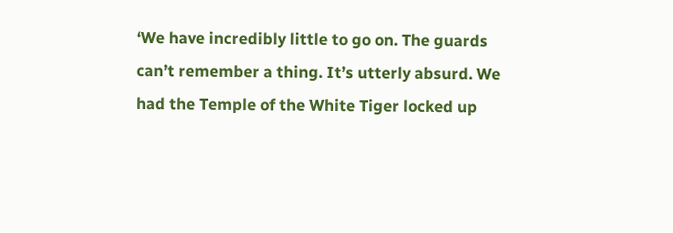‘We have incredibly little to go on. The guards can’t remember a thing. It’s utterly absurd. We had the Temple of the White Tiger locked up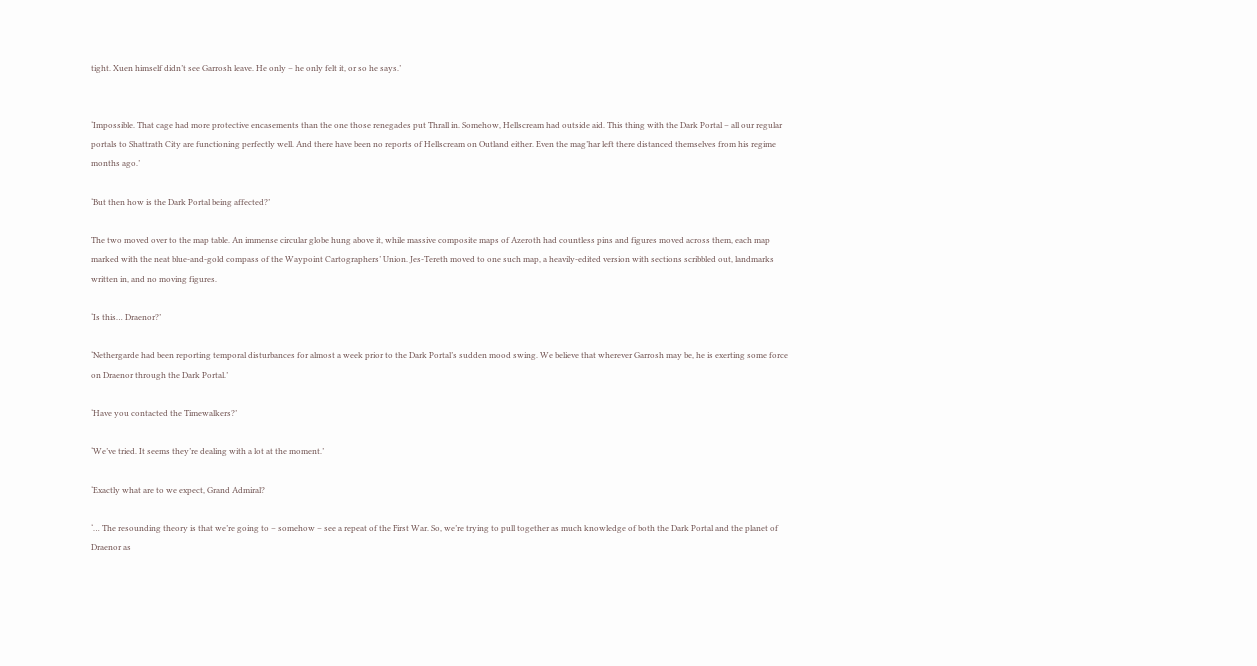tight. Xuen himself didn’t see Garrosh leave. He only – he only felt it, or so he says.’


‘Impossible. That cage had more protective encasements than the one those renegades put Thrall in. Somehow, Hellscream had outside aid. This thing with the Dark Portal – all our regular portals to Shattrath City are functioning perfectly well. And there have been no reports of Hellscream on Outland either. Even the mag’har left there distanced themselves from his regime months ago.’

‘But then how is the Dark Portal being affected?’

The two moved over to the map table. An immense circular globe hung above it, while massive composite maps of Azeroth had countless pins and figures moved across them, each map marked with the neat blue-and-gold compass of the Waypoint Cartographers’ Union. Jes-Tereth moved to one such map, a heavily-edited version with sections scribbled out, landmarks written in, and no moving figures.

‘Is this… Draenor?’

‘Nethergarde had been reporting temporal disturbances for almost a week prior to the Dark Portal’s sudden mood swing. We believe that wherever Garrosh may be, he is exerting some force on Draenor through the Dark Portal.’

‘Have you contacted the Timewalkers?’

‘We’ve tried. It seems they’re dealing with a lot at the moment.’

‘Exactly what are to we expect, Grand Admiral?

‘… The resounding theory is that we’re going to – somehow – see a repeat of the First War. So, we’re trying to pull together as much knowledge of both the Dark Portal and the planet of Draenor as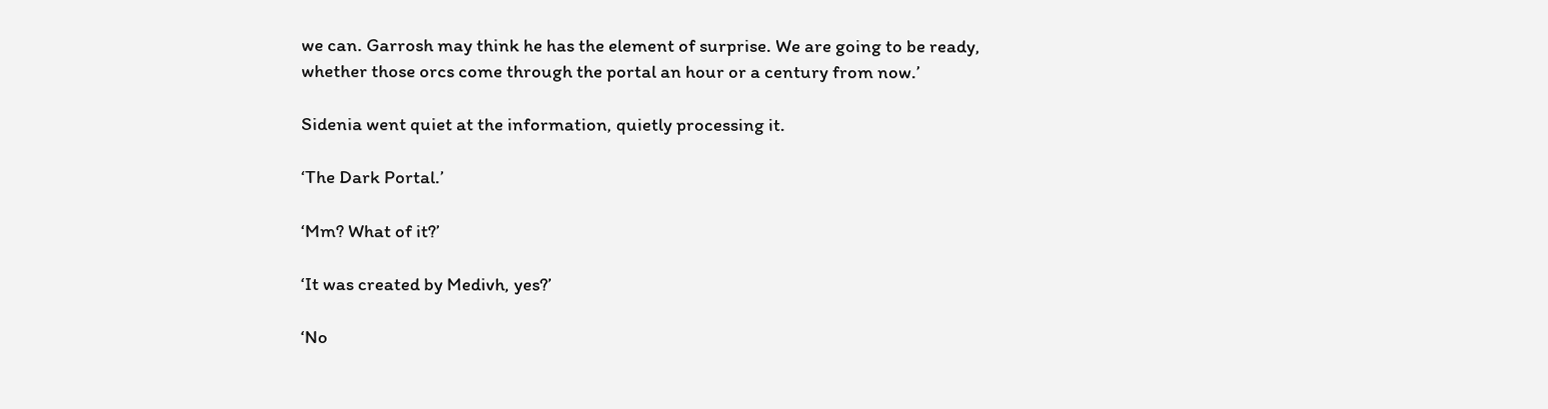we can. Garrosh may think he has the element of surprise. We are going to be ready, whether those orcs come through the portal an hour or a century from now.’

Sidenia went quiet at the information, quietly processing it.

‘The Dark Portal.’

‘Mm? What of it?’

‘It was created by Medivh, yes?’

‘No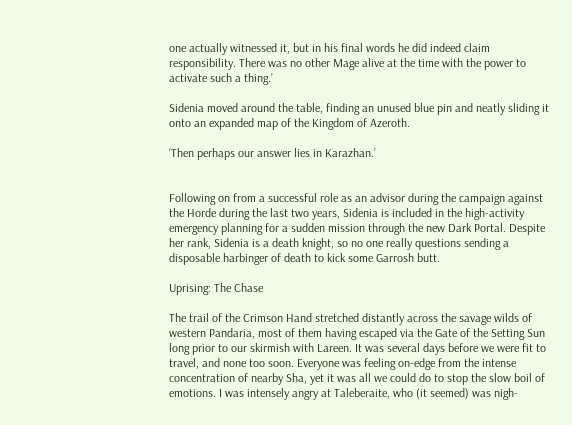one actually witnessed it, but in his final words he did indeed claim responsibility. There was no other Mage alive at the time with the power to activate such a thing.’

Sidenia moved around the table, finding an unused blue pin and neatly sliding it onto an expanded map of the Kingdom of Azeroth.

‘Then perhaps our answer lies in Karazhan.’


Following on from a successful role as an advisor during the campaign against the Horde during the last two years, Sidenia is included in the high-activity emergency planning for a sudden mission through the new Dark Portal. Despite her rank, Sidenia is a death knight, so no one really questions sending a disposable harbinger of death to kick some Garrosh butt.

Uprising: The Chase

The trail of the Crimson Hand stretched distantly across the savage wilds of western Pandaria, most of them having escaped via the Gate of the Setting Sun long prior to our skirmish with Lareen. It was several days before we were fit to travel, and none too soon. Everyone was feeling on-edge from the intense concentration of nearby Sha, yet it was all we could do to stop the slow boil of emotions. I was intensely angry at Taleberaite, who (it seemed) was nigh-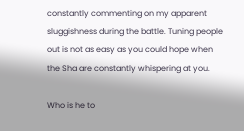constantly commenting on my apparent sluggishness during the battle. Tuning people out is not as easy as you could hope when the Sha are constantly whispering at you.

Who is he to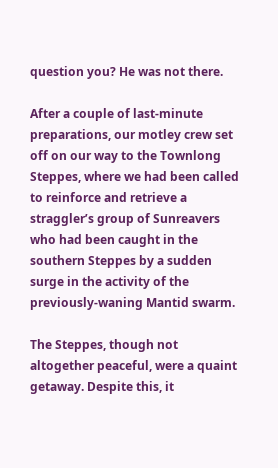question you? He was not there.

After a couple of last-minute preparations, our motley crew set off on our way to the Townlong Steppes, where we had been called to reinforce and retrieve a straggler’s group of Sunreavers who had been caught in the southern Steppes by a sudden surge in the activity of the previously-waning Mantid swarm.

The Steppes, though not altogether peaceful, were a quaint getaway. Despite this, it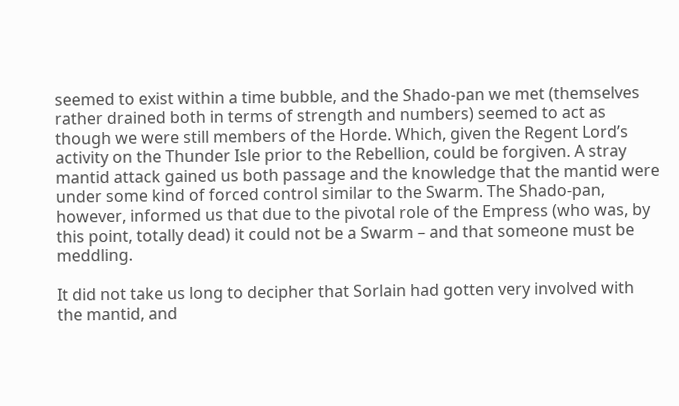seemed to exist within a time bubble, and the Shado-pan we met (themselves rather drained both in terms of strength and numbers) seemed to act as though we were still members of the Horde. Which, given the Regent Lord’s activity on the Thunder Isle prior to the Rebellion, could be forgiven. A stray mantid attack gained us both passage and the knowledge that the mantid were under some kind of forced control similar to the Swarm. The Shado-pan, however, informed us that due to the pivotal role of the Empress (who was, by this point, totally dead) it could not be a Swarm – and that someone must be meddling.

It did not take us long to decipher that Sorlain had gotten very involved with the mantid, and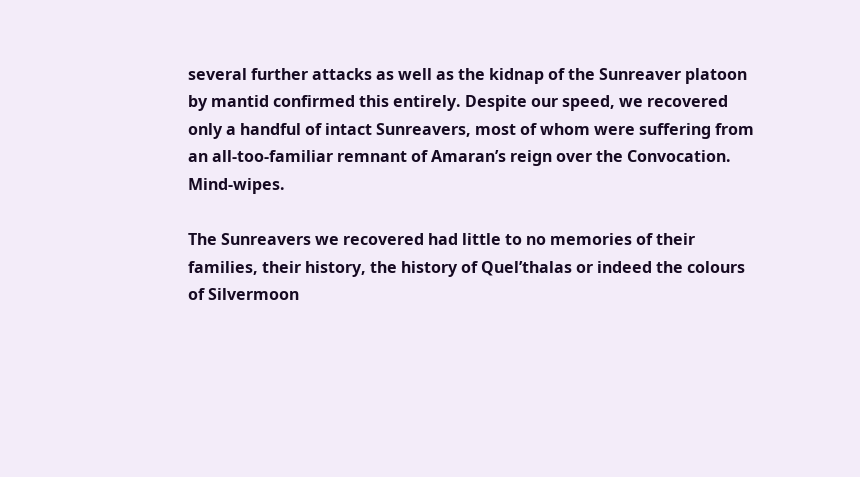several further attacks as well as the kidnap of the Sunreaver platoon by mantid confirmed this entirely. Despite our speed, we recovered only a handful of intact Sunreavers, most of whom were suffering from an all-too-familiar remnant of Amaran’s reign over the Convocation. Mind-wipes.

The Sunreavers we recovered had little to no memories of their families, their history, the history of Quel’thalas or indeed the colours of Silvermoon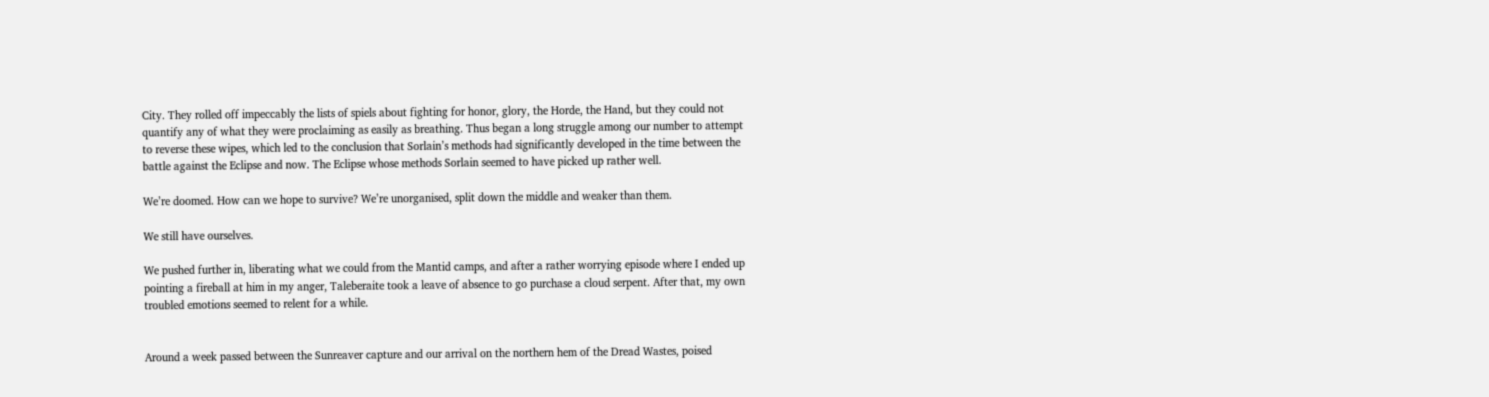City. They rolled off impeccably the lists of spiels about fighting for honor, glory, the Horde, the Hand, but they could not quantify any of what they were proclaiming as easily as breathing. Thus began a long struggle among our number to attempt to reverse these wipes, which led to the conclusion that Sorlain’s methods had significantly developed in the time between the battle against the Eclipse and now. The Eclipse whose methods Sorlain seemed to have picked up rather well.

We’re doomed. How can we hope to survive? We’re unorganised, split down the middle and weaker than them.

We still have ourselves.

We pushed further in, liberating what we could from the Mantid camps, and after a rather worrying episode where I ended up pointing a fireball at him in my anger, Taleberaite took a leave of absence to go purchase a cloud serpent. After that, my own troubled emotions seemed to relent for a while.


Around a week passed between the Sunreaver capture and our arrival on the northern hem of the Dread Wastes, poised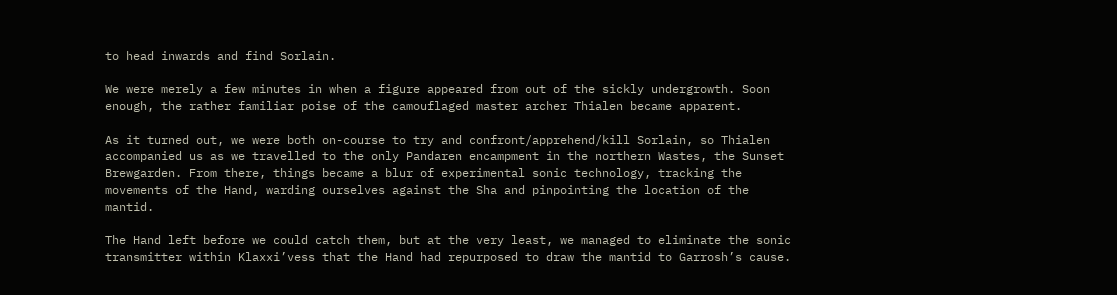to head inwards and find Sorlain.

We were merely a few minutes in when a figure appeared from out of the sickly undergrowth. Soon enough, the rather familiar poise of the camouflaged master archer Thialen became apparent.

As it turned out, we were both on-course to try and confront/apprehend/kill Sorlain, so Thialen accompanied us as we travelled to the only Pandaren encampment in the northern Wastes, the Sunset Brewgarden. From there, things became a blur of experimental sonic technology, tracking the movements of the Hand, warding ourselves against the Sha and pinpointing the location of the mantid.

The Hand left before we could catch them, but at the very least, we managed to eliminate the sonic transmitter within Klaxxi’vess that the Hand had repurposed to draw the mantid to Garrosh’s cause.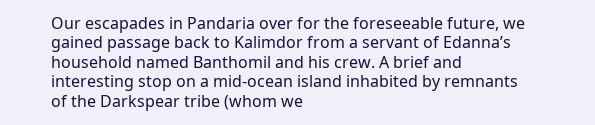Our escapades in Pandaria over for the foreseeable future, we gained passage back to Kalimdor from a servant of Edanna’s household named Banthomil and his crew. A brief and interesting stop on a mid-ocean island inhabited by remnants of the Darkspear tribe (whom we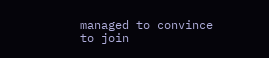managed to convince to join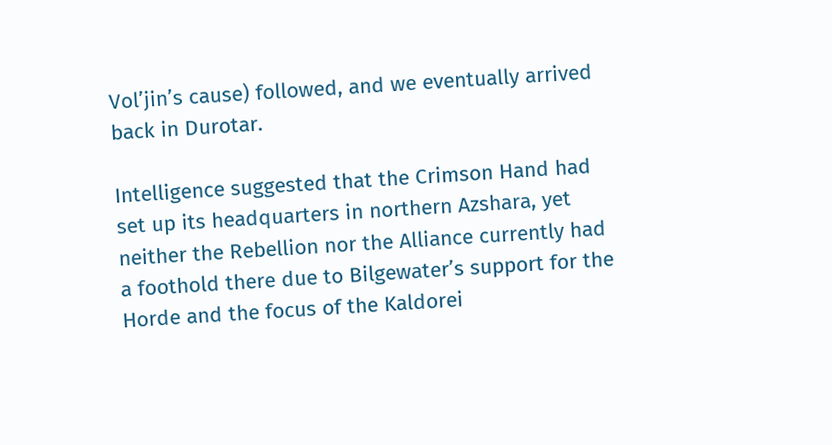Vol’jin’s cause) followed, and we eventually arrived back in Durotar.

Intelligence suggested that the Crimson Hand had set up its headquarters in northern Azshara, yet neither the Rebellion nor the Alliance currently had a foothold there due to Bilgewater’s support for the Horde and the focus of the Kaldorei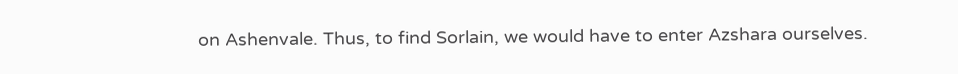on Ashenvale. Thus, to find Sorlain, we would have to enter Azshara ourselves.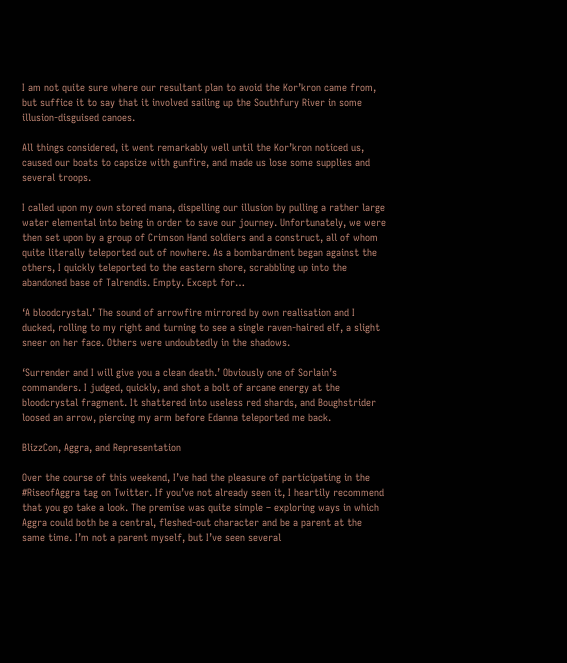I am not quite sure where our resultant plan to avoid the Kor’kron came from, but suffice it to say that it involved sailing up the Southfury River in some illusion-disguised canoes.

All things considered, it went remarkably well until the Kor’kron noticed us, caused our boats to capsize with gunfire, and made us lose some supplies and several troops.

I called upon my own stored mana, dispelling our illusion by pulling a rather large water elemental into being in order to save our journey. Unfortunately, we were then set upon by a group of Crimson Hand soldiers and a construct, all of whom quite literally teleported out of nowhere. As a bombardment began against the others, I quickly teleported to the eastern shore, scrabbling up into the abandoned base of Talrendis. Empty. Except for…

‘A bloodcrystal.’ The sound of arrowfire mirrored by own realisation and I ducked, rolling to my right and turning to see a single raven-haired elf, a slight sneer on her face. Others were undoubtedly in the shadows.

‘Surrender and I will give you a clean death.’ Obviously one of Sorlain’s commanders. I judged, quickly, and shot a bolt of arcane energy at the bloodcrystal fragment. It shattered into useless red shards, and Boughstrider loosed an arrow, piercing my arm before Edanna teleported me back.

BlizzCon, Aggra, and Representation

Over the course of this weekend, I’ve had the pleasure of participating in the #RiseofAggra tag on Twitter. If you’ve not already seen it, I heartily recommend that you go take a look. The premise was quite simple – exploring ways in which Aggra could both be a central, fleshed-out character and be a parent at the same time. I’m not a parent myself, but I’ve seen several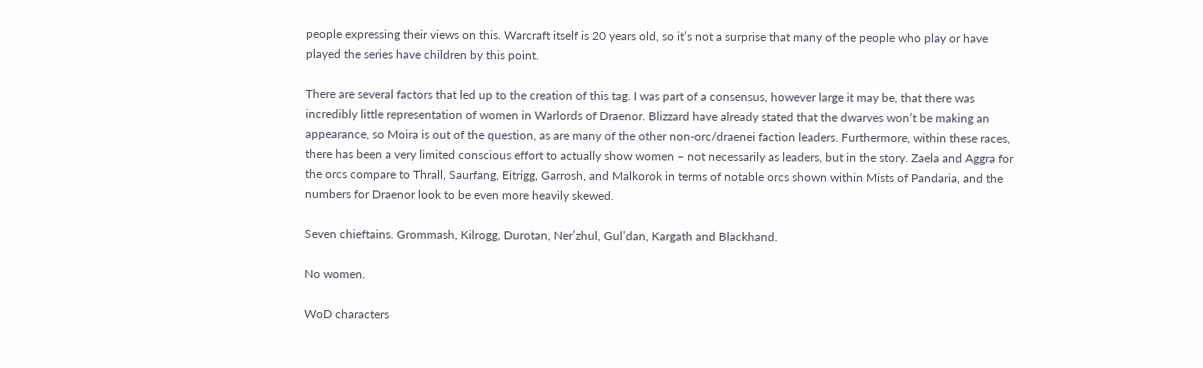people expressing their views on this. Warcraft itself is 20 years old, so it’s not a surprise that many of the people who play or have played the series have children by this point.

There are several factors that led up to the creation of this tag. I was part of a consensus, however large it may be, that there was incredibly little representation of women in Warlords of Draenor. Blizzard have already stated that the dwarves won’t be making an appearance, so Moira is out of the question, as are many of the other non-orc/draenei faction leaders. Furthermore, within these races, there has been a very limited conscious effort to actually show women – not necessarily as leaders, but in the story. Zaela and Aggra for the orcs compare to Thrall, Saurfang, Eitrigg, Garrosh, and Malkorok in terms of notable orcs shown within Mists of Pandaria, and the numbers for Draenor look to be even more heavily skewed.

Seven chieftains. Grommash, Kilrogg, Durotan, Ner’zhul, Gul’dan, Kargath and Blackhand.

No women.

WoD characters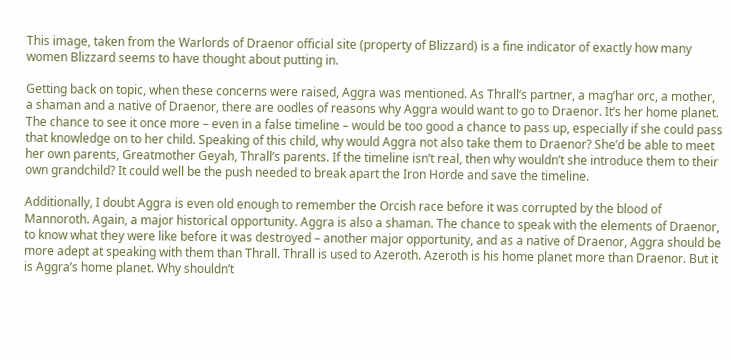This image, taken from the Warlords of Draenor official site (property of Blizzard) is a fine indicator of exactly how many women Blizzard seems to have thought about putting in.

Getting back on topic, when these concerns were raised, Aggra was mentioned. As Thrall’s partner, a mag’har orc, a mother, a shaman and a native of Draenor, there are oodles of reasons why Aggra would want to go to Draenor. It’s her home planet. The chance to see it once more – even in a false timeline – would be too good a chance to pass up, especially if she could pass that knowledge on to her child. Speaking of this child, why would Aggra not also take them to Draenor? She’d be able to meet her own parents, Greatmother Geyah, Thrall’s parents. If the timeline isn’t real, then why wouldn’t she introduce them to their own grandchild? It could well be the push needed to break apart the Iron Horde and save the timeline.

Additionally, I doubt Aggra is even old enough to remember the Orcish race before it was corrupted by the blood of Mannoroth. Again, a major historical opportunity. Aggra is also a shaman. The chance to speak with the elements of Draenor, to know what they were like before it was destroyed – another major opportunity, and as a native of Draenor, Aggra should be more adept at speaking with them than Thrall. Thrall is used to Azeroth. Azeroth is his home planet more than Draenor. But it is Aggra’s home planet. Why shouldn’t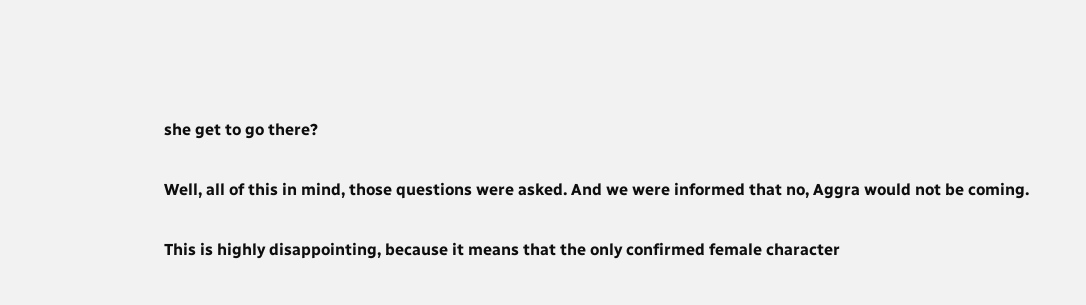she get to go there?

Well, all of this in mind, those questions were asked. And we were informed that no, Aggra would not be coming.

This is highly disappointing, because it means that the only confirmed female character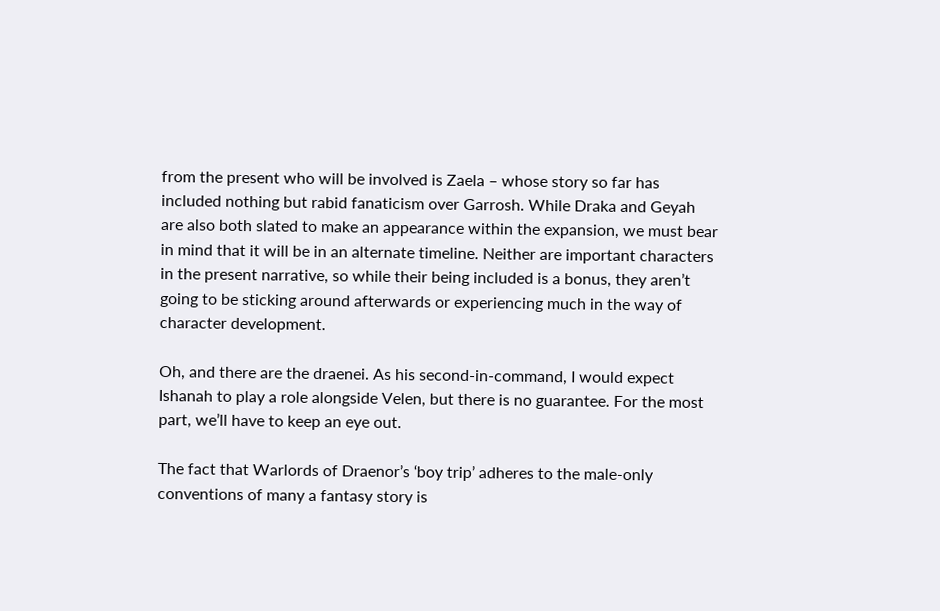from the present who will be involved is Zaela – whose story so far has included nothing but rabid fanaticism over Garrosh. While Draka and Geyah are also both slated to make an appearance within the expansion, we must bear in mind that it will be in an alternate timeline. Neither are important characters in the present narrative, so while their being included is a bonus, they aren’t going to be sticking around afterwards or experiencing much in the way of character development.

Oh, and there are the draenei. As his second-in-command, I would expect Ishanah to play a role alongside Velen, but there is no guarantee. For the most part, we’ll have to keep an eye out.

The fact that Warlords of Draenor’s ‘boy trip’ adheres to the male-only conventions of many a fantasy story is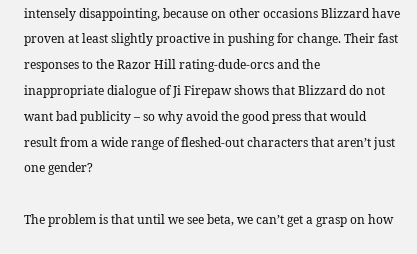intensely disappointing, because on other occasions Blizzard have proven at least slightly proactive in pushing for change. Their fast responses to the Razor Hill rating-dude-orcs and the inappropriate dialogue of Ji Firepaw shows that Blizzard do not want bad publicity – so why avoid the good press that would result from a wide range of fleshed-out characters that aren’t just one gender?

The problem is that until we see beta, we can’t get a grasp on how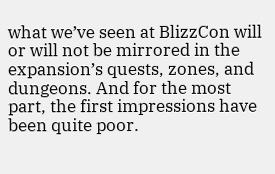what we’ve seen at BlizzCon will or will not be mirrored in the expansion’s quests, zones, and dungeons. And for the most part, the first impressions have been quite poor.